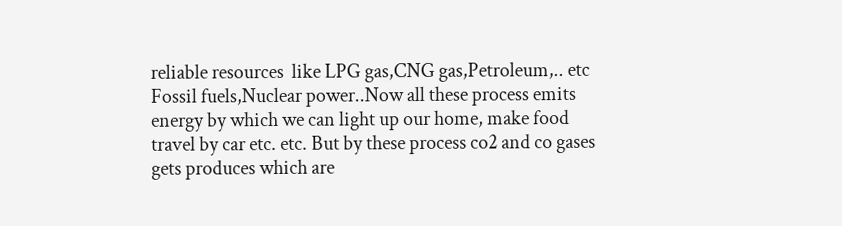reliable resources  like LPG gas,CNG gas,Petroleum,.. etc Fossil fuels,Nuclear power..Now all these process emits energy by which we can light up our home, make food travel by car etc. etc. But by these process co2 and co gases gets produces which are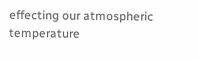effecting our atmospheric temperature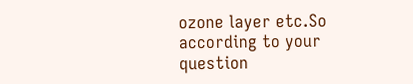ozone layer etc.So according to your question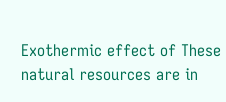Exothermic effect of These natural resources are in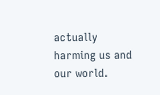actually harming us and our world.